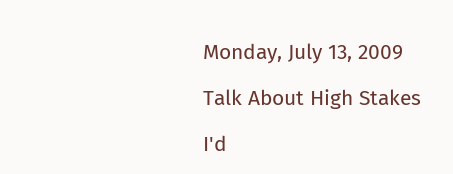Monday, July 13, 2009

Talk About High Stakes

I'd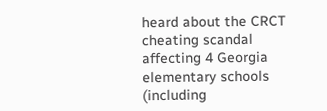heard about the CRCT cheating scandal affecting 4 Georgia elementary schools (including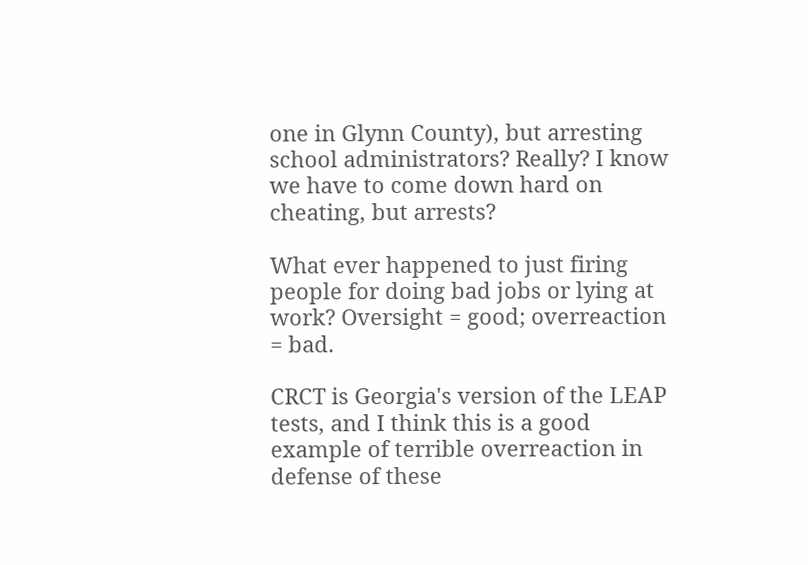one in Glynn County), but arresting school administrators? Really? I know we have to come down hard on cheating, but arrests?

What ever happened to just firing people for doing bad jobs or lying at work? Oversight = good; overreaction = bad.

CRCT is Georgia's version of the LEAP tests, and I think this is a good example of terrible overreaction in defense of these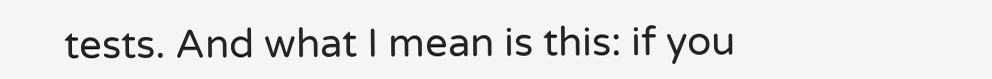tests. And what I mean is this: if you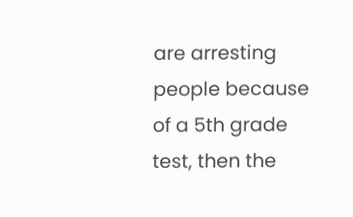are arresting people because of a 5th grade test, then the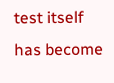test itself has become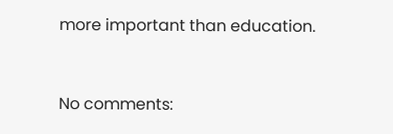more important than education.


No comments: